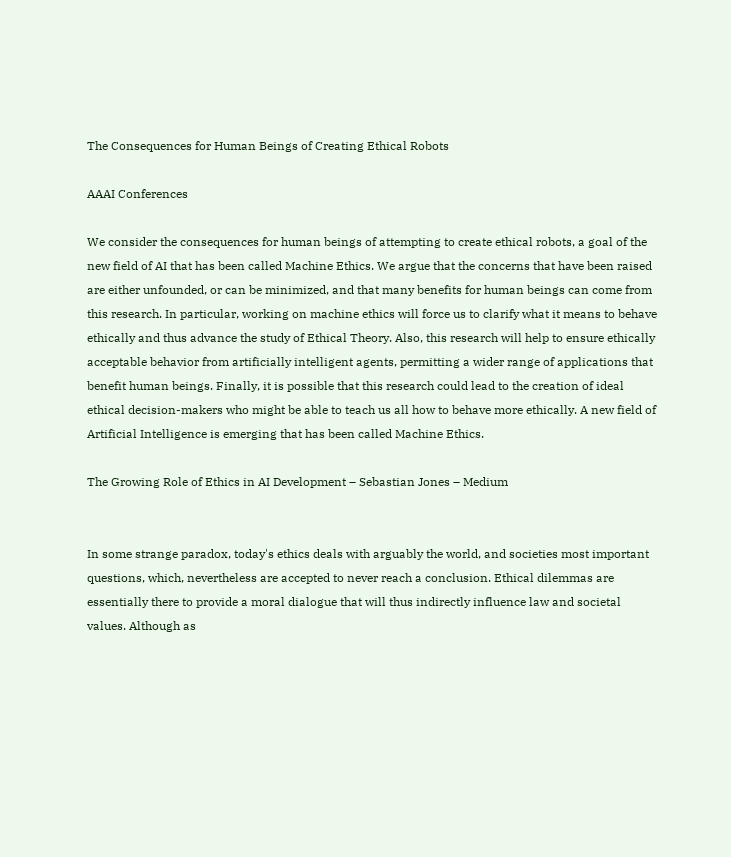The Consequences for Human Beings of Creating Ethical Robots

AAAI Conferences

We consider the consequences for human beings of attempting to create ethical robots, a goal of the new field of AI that has been called Machine Ethics. We argue that the concerns that have been raised are either unfounded, or can be minimized, and that many benefits for human beings can come from this research. In particular, working on machine ethics will force us to clarify what it means to behave ethically and thus advance the study of Ethical Theory. Also, this research will help to ensure ethically acceptable behavior from artificially intelligent agents, permitting a wider range of applications that benefit human beings. Finally, it is possible that this research could lead to the creation of ideal ethical decision-makers who might be able to teach us all how to behave more ethically. A new field of Artificial Intelligence is emerging that has been called Machine Ethics.

The Growing Role of Ethics in AI Development – Sebastian Jones – Medium


In some strange paradox, today's ethics deals with arguably the world, and societies most important questions, which, nevertheless are accepted to never reach a conclusion. Ethical dilemmas are essentially there to provide a moral dialogue that will thus indirectly influence law and societal values. Although as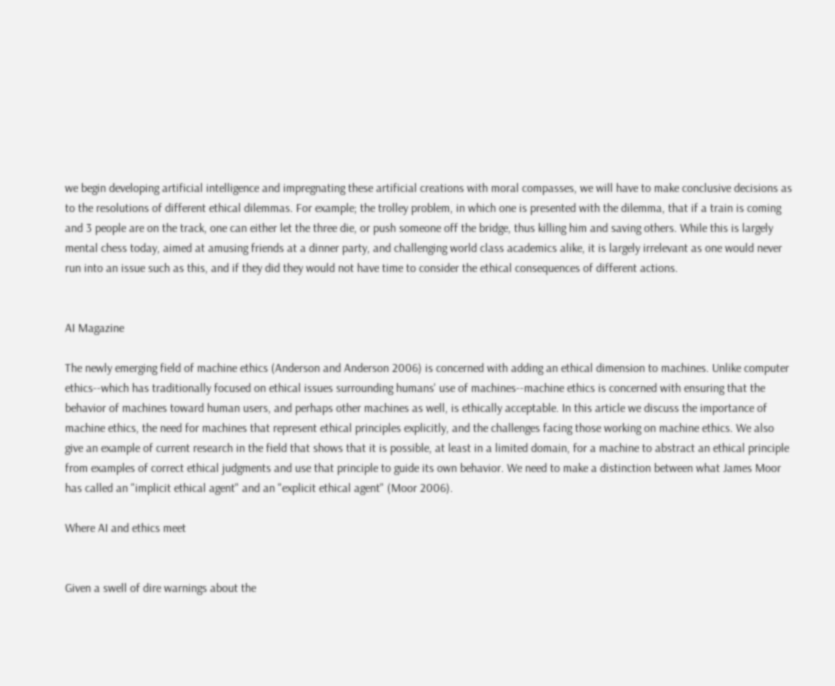we begin developing artificial intelligence and impregnating these artificial creations with moral compasses, we will have to make conclusive decisions as to the resolutions of different ethical dilemmas. For example; the trolley problem, in which one is presented with the dilemma, that if a train is coming and 3 people are on the track, one can either let the three die, or push someone off the bridge, thus killing him and saving others. While this is largely mental chess today, aimed at amusing friends at a dinner party, and challenging world class academics alike, it is largely irrelevant as one would never run into an issue such as this, and if they did they would not have time to consider the ethical consequences of different actions.


AI Magazine

The newly emerging field of machine ethics (Anderson and Anderson 2006) is concerned with adding an ethical dimension to machines. Unlike computer ethics--which has traditionally focused on ethical issues surrounding humans' use of machines--machine ethics is concerned with ensuring that the behavior of machines toward human users, and perhaps other machines as well, is ethically acceptable. In this article we discuss the importance of machine ethics, the need for machines that represent ethical principles explicitly, and the challenges facing those working on machine ethics. We also give an example of current research in the field that shows that it is possible, at least in a limited domain, for a machine to abstract an ethical principle from examples of correct ethical judgments and use that principle to guide its own behavior. We need to make a distinction between what James Moor has called an "implicit ethical agent" and an "explicit ethical agent" (Moor 2006).

Where AI and ethics meet


Given a swell of dire warnings about the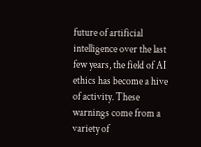future of artificial intelligence over the last few years, the field of AI ethics has become a hive of activity. These warnings come from a variety of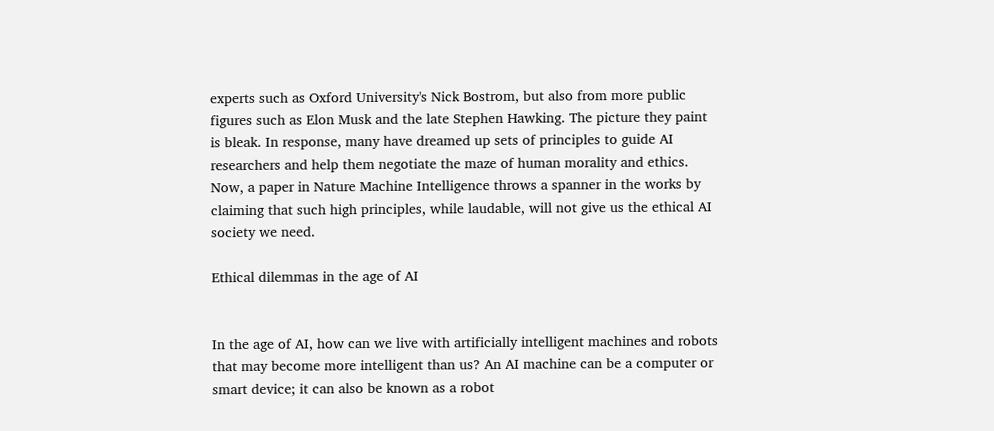experts such as Oxford University's Nick Bostrom, but also from more public figures such as Elon Musk and the late Stephen Hawking. The picture they paint is bleak. In response, many have dreamed up sets of principles to guide AI researchers and help them negotiate the maze of human morality and ethics. Now, a paper in Nature Machine Intelligence throws a spanner in the works by claiming that such high principles, while laudable, will not give us the ethical AI society we need.

Ethical dilemmas in the age of AI


In the age of AI, how can we live with artificially intelligent machines and robots that may become more intelligent than us? An AI machine can be a computer or smart device; it can also be known as a robot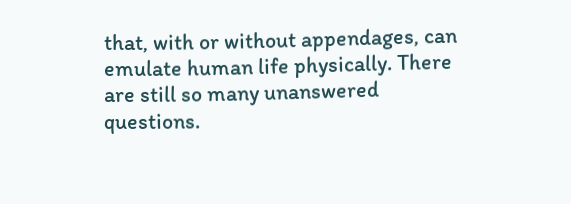that, with or without appendages, can emulate human life physically. There are still so many unanswered questions.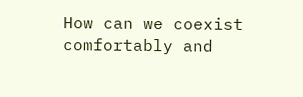How can we coexist comfortably and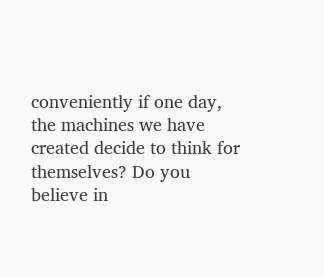conveniently if one day, the machines we have created decide to think for themselves? Do you believe in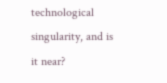technological singularity, and is it near?